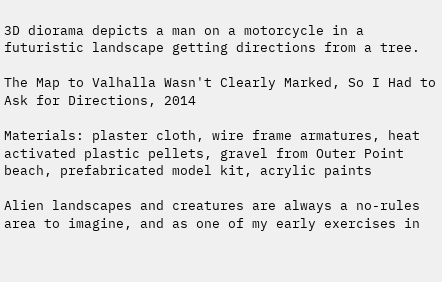3D diorama depicts a man on a motorcycle in a futuristic landscape getting directions from a tree.

The Map to Valhalla Wasn't Clearly Marked, So I Had to Ask for Directions, 2014

Materials: plaster cloth, wire frame armatures, heat activated plastic pellets, gravel from Outer Point beach, prefabricated model kit, acrylic paints

Alien landscapes and creatures are always a no-rules area to imagine, and as one of my early exercises in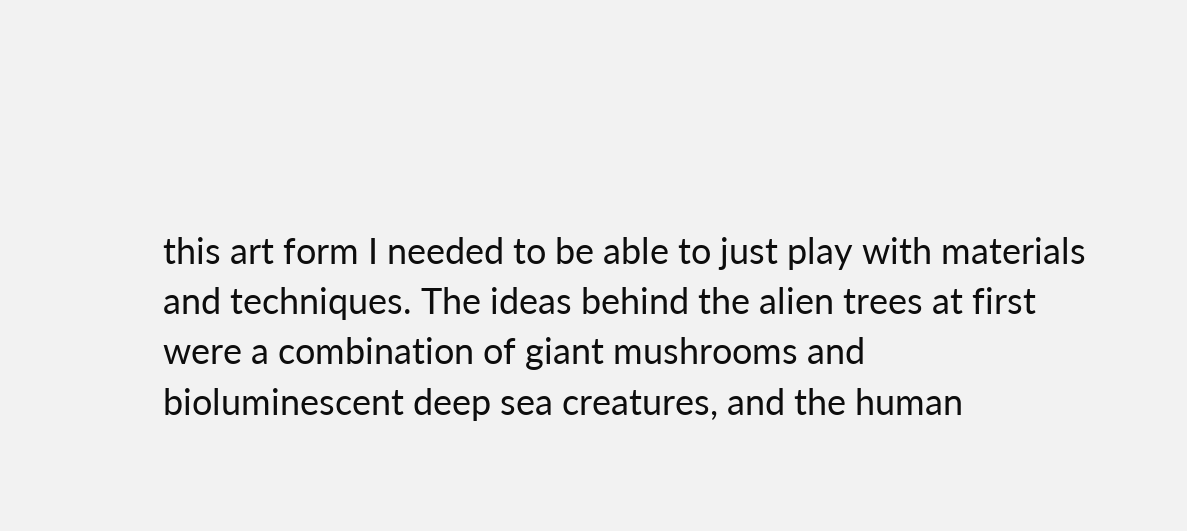this art form I needed to be able to just play with materials and techniques. The ideas behind the alien trees at first were a combination of giant mushrooms and bioluminescent deep sea creatures, and the human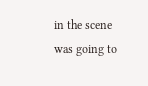in the scene was going to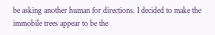be asking another human for directions. I decided to make the immobile trees appear to be the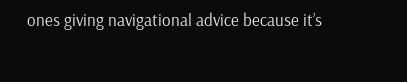ones giving navigational advice because it’s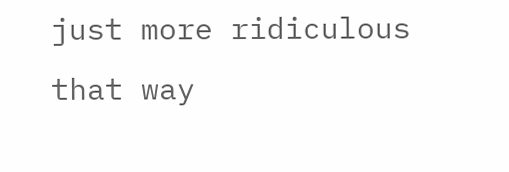just more ridiculous that way